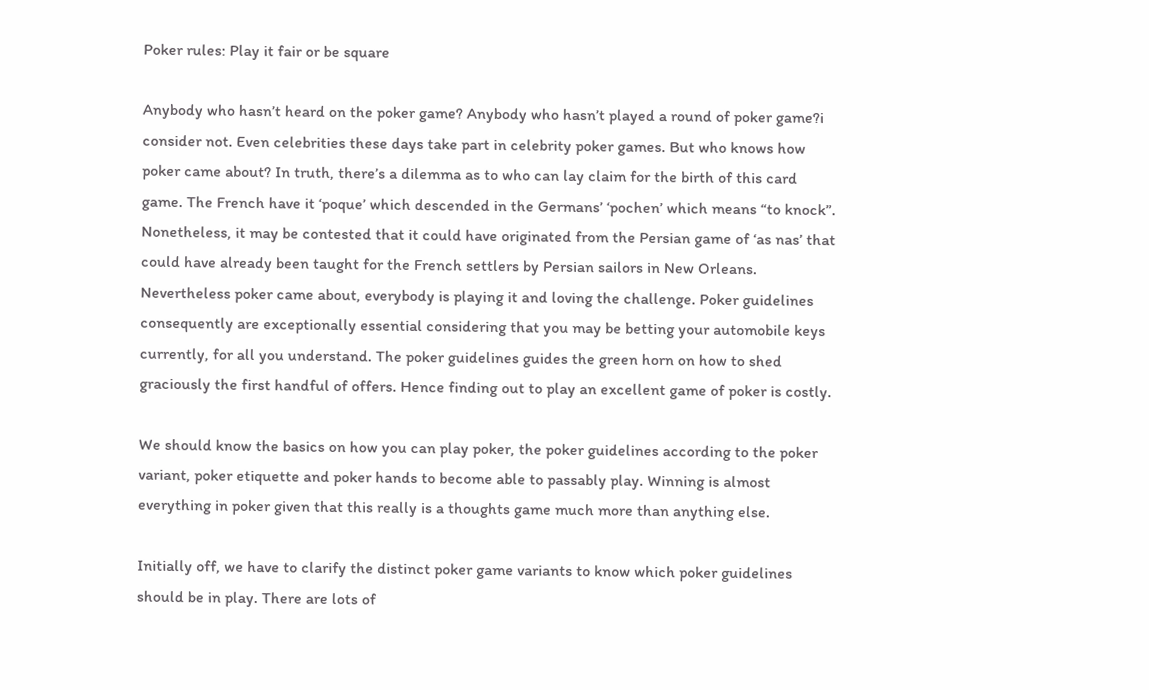Poker rules: Play it fair or be square

Anybody who hasn’t heard on the poker game? Anybody who hasn’t played a round of poker game?i consider not. Even celebrities these days take part in celebrity poker games. But who knows how poker came about? In truth, there’s a dilemma as to who can lay claim for the birth of this card game. The French have it ‘poque’ which descended in the Germans’ ‘pochen’ which means “to knock”. Nonetheless, it may be contested that it could have originated from the Persian game of ‘as nas’ that could have already been taught for the French settlers by Persian sailors in New Orleans. Nevertheless poker came about, everybody is playing it and loving the challenge. Poker guidelines consequently are exceptionally essential considering that you may be betting your automobile keys currently, for all you understand. The poker guidelines guides the green horn on how to shed graciously the first handful of offers. Hence finding out to play an excellent game of poker is costly.

We should know the basics on how you can play poker, the poker guidelines according to the poker variant, poker etiquette and poker hands to become able to passably play. Winning is almost everything in poker given that this really is a thoughts game much more than anything else.

Initially off, we have to clarify the distinct poker game variants to know which poker guidelines should be in play. There are lots of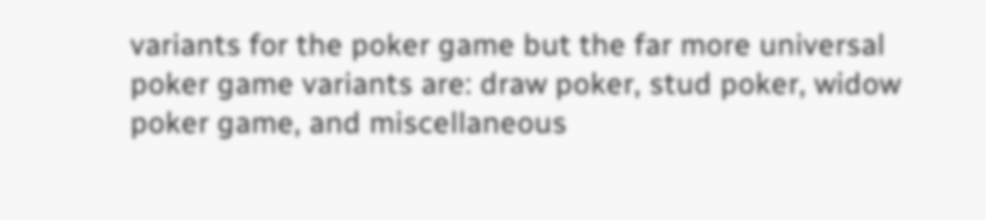variants for the poker game but the far more universal poker game variants are: draw poker, stud poker, widow poker game, and miscellaneous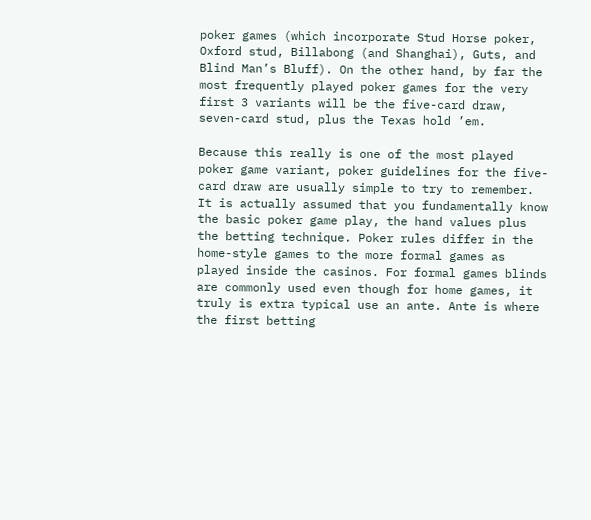poker games (which incorporate Stud Horse poker, Oxford stud, Billabong (and Shanghai), Guts, and Blind Man’s Bluff). On the other hand, by far the most frequently played poker games for the very first 3 variants will be the five-card draw, seven-card stud, plus the Texas hold ’em.

Because this really is one of the most played poker game variant, poker guidelines for the five-card draw are usually simple to try to remember. It is actually assumed that you fundamentally know the basic poker game play, the hand values plus the betting technique. Poker rules differ in the home-style games to the more formal games as played inside the casinos. For formal games blinds are commonly used even though for home games, it truly is extra typical use an ante. Ante is where the first betting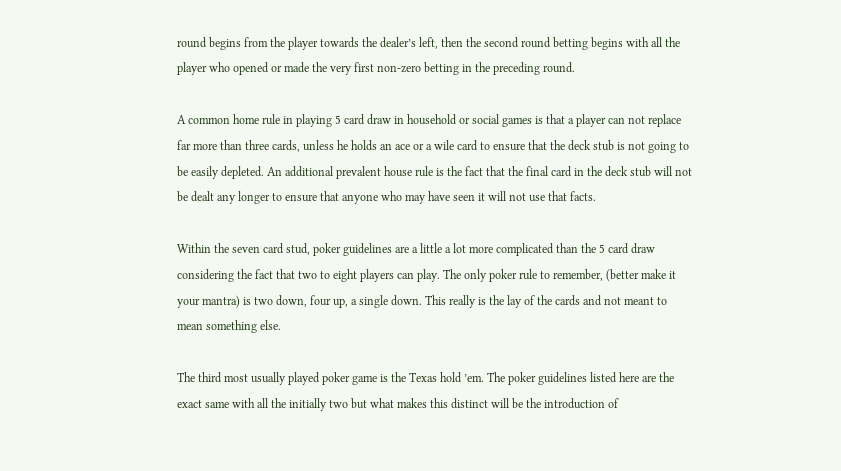round begins from the player towards the dealer’s left, then the second round betting begins with all the player who opened or made the very first non-zero betting in the preceding round.

A common home rule in playing 5 card draw in household or social games is that a player can not replace far more than three cards, unless he holds an ace or a wile card to ensure that the deck stub is not going to be easily depleted. An additional prevalent house rule is the fact that the final card in the deck stub will not be dealt any longer to ensure that anyone who may have seen it will not use that facts.

Within the seven card stud, poker guidelines are a little a lot more complicated than the 5 card draw considering the fact that two to eight players can play. The only poker rule to remember, (better make it your mantra) is two down, four up, a single down. This really is the lay of the cards and not meant to mean something else.

The third most usually played poker game is the Texas hold ’em. The poker guidelines listed here are the exact same with all the initially two but what makes this distinct will be the introduction of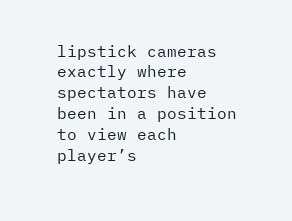lipstick cameras exactly where spectators have been in a position to view each player’s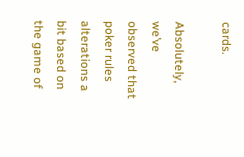cards.

Absolutely, we’ve observed that poker rules alterations a bit based on the game of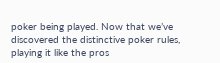poker being played. Now that we’ve discovered the distinctive poker rules, playing it like the pros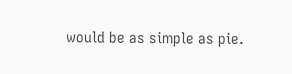would be as simple as pie.